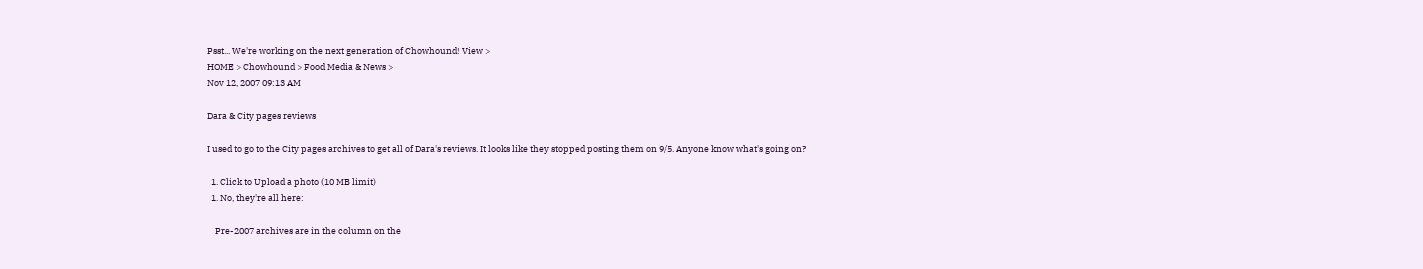Psst... We're working on the next generation of Chowhound! View >
HOME > Chowhound > Food Media & News >
Nov 12, 2007 09:13 AM

Dara & City pages reviews

I used to go to the City pages archives to get all of Dara's reviews. It looks like they stopped posting them on 9/5. Anyone know what's going on?

  1. Click to Upload a photo (10 MB limit)
  1. No, they're all here:

    Pre-2007 archives are in the column on the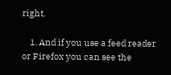right.

    1. And if you use a feed reader or Firefox you can see the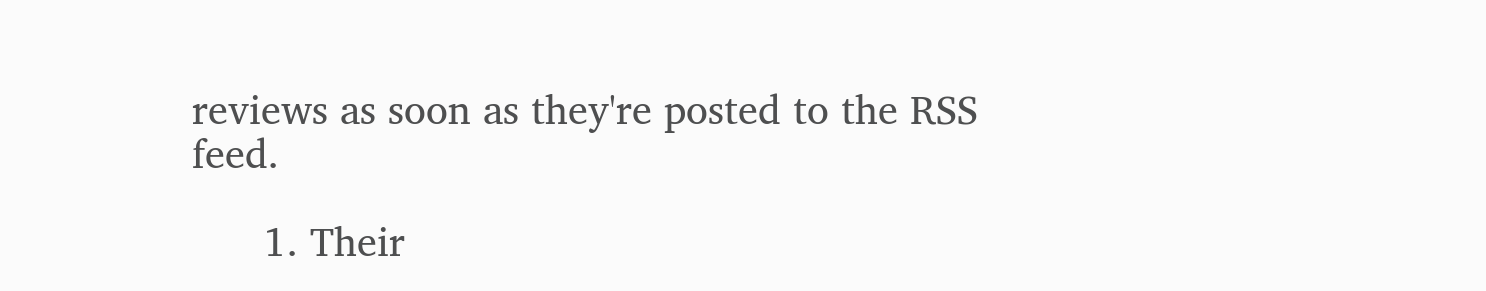reviews as soon as they're posted to the RSS feed.

      1. Their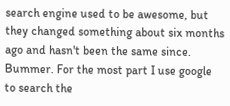search engine used to be awesome, but they changed something about six months ago and hasn't been the same since. Bummer. For the most part I use google to search the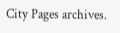City Pages archives.